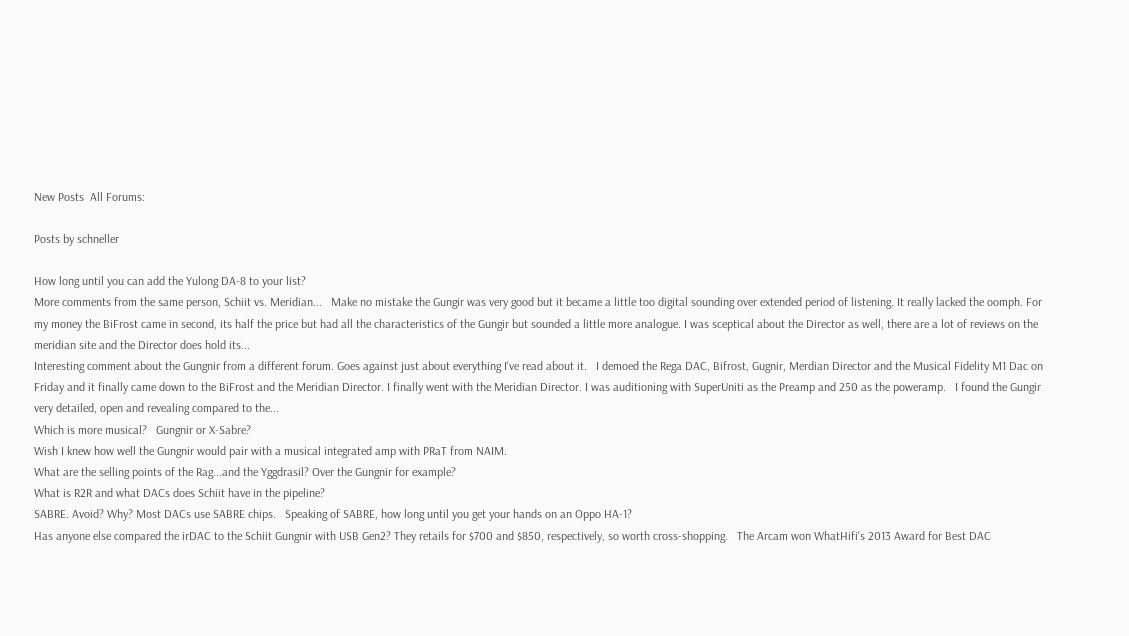New Posts  All Forums:

Posts by schneller

How long until you can add the Yulong DA-8 to your list?
More comments from the same person, Schiit vs. Meridian...   Make no mistake the Gungir was very good but it became a little too digital sounding over extended period of listening. It really lacked the oomph. For my money the BiFrost came in second, its half the price but had all the characteristics of the Gungir but sounded a little more analogue. I was sceptical about the Director as well, there are a lot of reviews on the meridian site and the Director does hold its...
Interesting comment about the Gungnir from a different forum. Goes against just about everything I've read about it.   I demoed the Rega DAC, Bifrost, Gugnir, Merdian Director and the Musical Fidelity M1 Dac on Friday and it finally came down to the BiFrost and the Meridian Director. I finally went with the Meridian Director. I was auditioning with SuperUniti as the Preamp and 250 as the poweramp.   I found the Gungir very detailed, open and revealing compared to the...
Which is more musical?   Gungnir or X-Sabre?
Wish I knew how well the Gungnir would pair with a musical integrated amp with PRaT from NAIM.
What are the selling points of the Rag...and the Yggdrasil? Over the Gungnir for example?
What is R2R and what DACs does Schiit have in the pipeline?
SABRE. Avoid? Why? Most DACs use SABRE chips.   Speaking of SABRE, how long until you get your hands on an Oppo HA-1?
Has anyone else compared the irDAC to the Schiit Gungnir with USB Gen2? They retails for $700 and $850, respectively, so worth cross-shopping.   The Arcam won WhatHifi's 2013 Award for Best DAC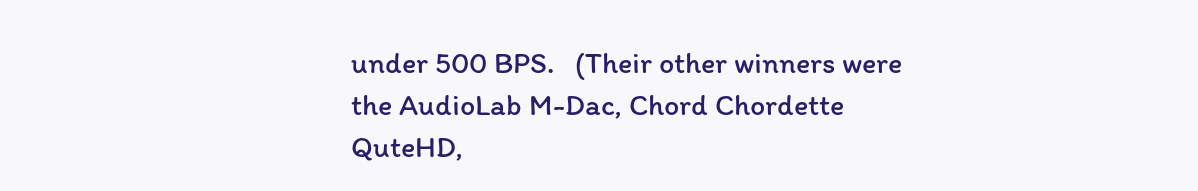under 500 BPS.   (Their other winners were the AudioLab M-Dac, Chord Chordette QuteHD,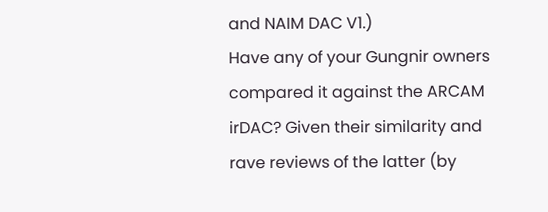and NAIM DAC V1.)
Have any of your Gungnir owners compared it against the ARCAM irDAC? Given their similarity and rave reviews of the latter (by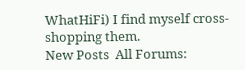WhatHiFi) I find myself cross-shopping them.
New Posts  All Forums: